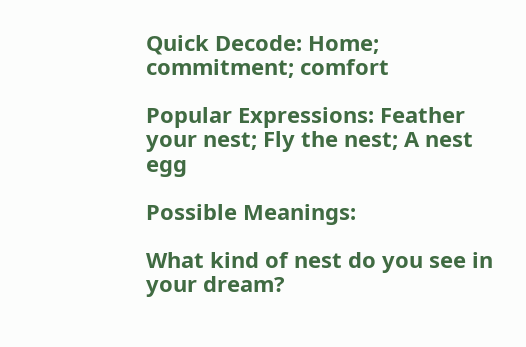Quick Decode: Home; commitment; comfort

Popular Expressions: Feather your nest; Fly the nest; A nest egg

Possible Meanings:

What kind of nest do you see in your dream?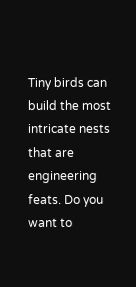Tiny birds can build the most intricate nests that are engineering feats. Do you want to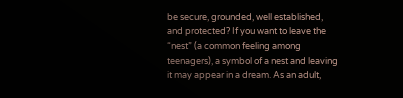be secure, grounded, well established, and protected? If you want to leave the “nest” (a common feeling among teenagers), a symbol of a nest and leaving it may appear in a dream. As an adult,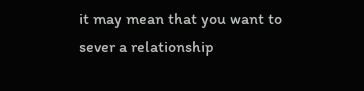it may mean that you want to sever a relationship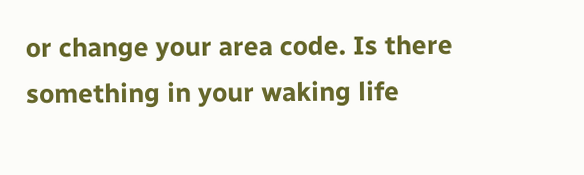or change your area code. Is there something in your waking life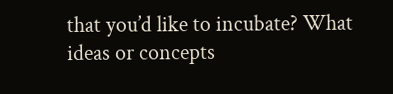that you’d like to incubate? What ideas or concepts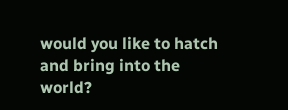would you like to hatch and bring into the world?